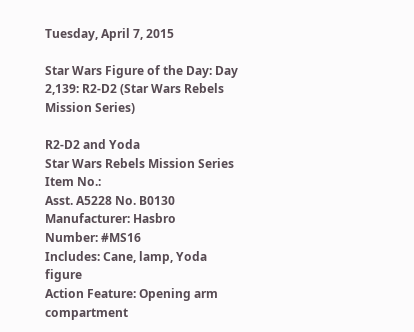Tuesday, April 7, 2015

Star Wars Figure of the Day: Day 2,139: R2-D2 (Star Wars Rebels Mission Series)

R2-D2 and Yoda
Star Wars Rebels Mission Series
Item No.:
Asst. A5228 No. B0130
Manufacturer: Hasbro
Number: #MS16
Includes: Cane, lamp, Yoda figure
Action Feature: Opening arm compartment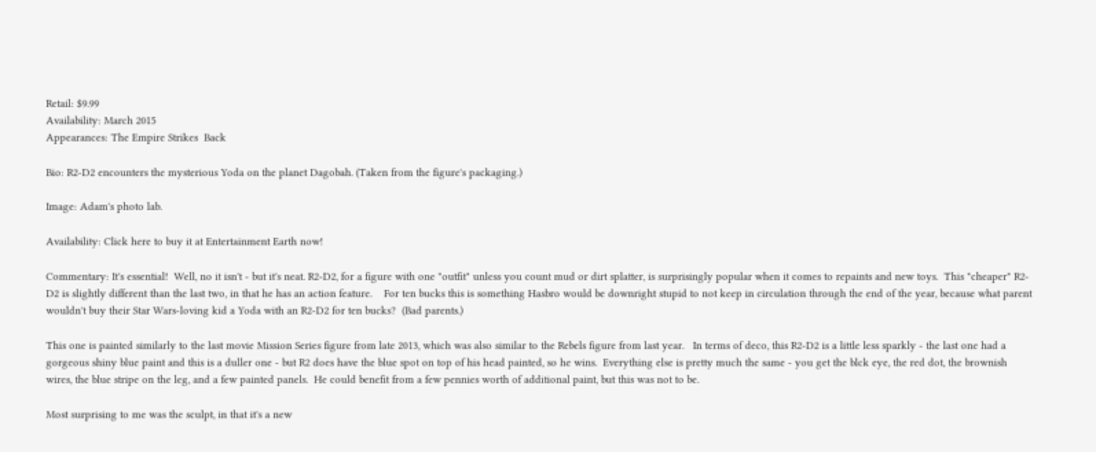Retail: $9.99
Availability: March 2015
Appearances: The Empire Strikes  Back

Bio: R2-D2 encounters the mysterious Yoda on the planet Dagobah. (Taken from the figure's packaging.)

Image: Adam's photo lab.

Availability: Click here to buy it at Entertainment Earth now!

Commentary: It's essential!  Well, no it isn't - but it's neat. R2-D2, for a figure with one "outfit" unless you count mud or dirt splatter, is surprisingly popular when it comes to repaints and new toys.  This "cheaper" R2-D2 is slightly different than the last two, in that he has an action feature.    For ten bucks this is something Hasbro would be downright stupid to not keep in circulation through the end of the year, because what parent wouldn't buy their Star Wars-loving kid a Yoda with an R2-D2 for ten bucks?  (Bad parents.)

This one is painted similarly to the last movie Mission Series figure from late 2013, which was also similar to the Rebels figure from last year.   In terms of deco, this R2-D2 is a little less sparkly - the last one had a gorgeous shiny blue paint and this is a duller one - but R2 does have the blue spot on top of his head painted, so he wins.  Everything else is pretty much the same - you get the blck eye, the red dot, the brownish wires, the blue stripe on the leg, and a few painted panels.  He could benefit from a few pennies worth of additional paint, but this was not to be.

Most surprising to me was the sculpt, in that it's a new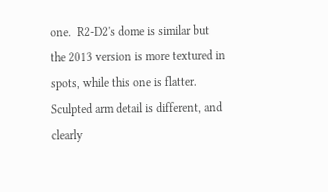one.  R2-D2's dome is similar but the 2013 version is more textured in spots, while this one is flatter.  Sculpted arm detail is different, and clearly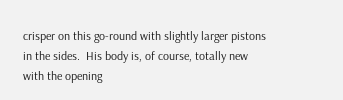crisper on this go-round with slightly larger pistons in the sides.  His body is, of course, totally new with the opening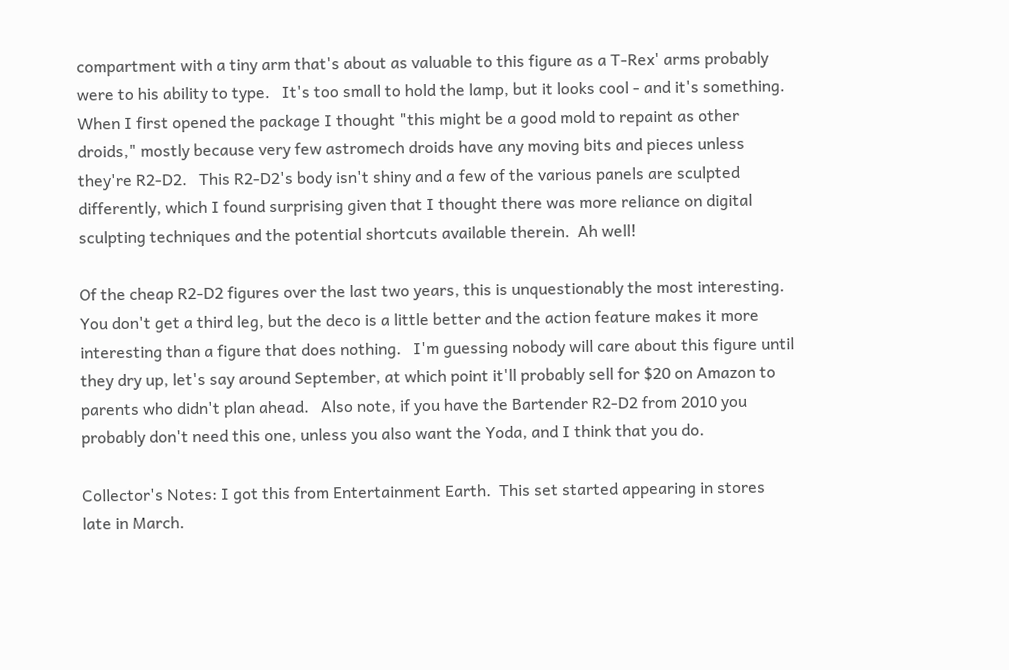compartment with a tiny arm that's about as valuable to this figure as a T-Rex' arms probably were to his ability to type.   It's too small to hold the lamp, but it looks cool - and it's something.  When I first opened the package I thought "this might be a good mold to repaint as other droids," mostly because very few astromech droids have any moving bits and pieces unless they're R2-D2.   This R2-D2's body isn't shiny and a few of the various panels are sculpted differently, which I found surprising given that I thought there was more reliance on digital sculpting techniques and the potential shortcuts available therein.  Ah well!

Of the cheap R2-D2 figures over the last two years, this is unquestionably the most interesting.  You don't get a third leg, but the deco is a little better and the action feature makes it more interesting than a figure that does nothing.   I'm guessing nobody will care about this figure until they dry up, let's say around September, at which point it'll probably sell for $20 on Amazon to parents who didn't plan ahead.   Also note, if you have the Bartender R2-D2 from 2010 you probably don't need this one, unless you also want the Yoda, and I think that you do.

Collector's Notes: I got this from Entertainment Earth.  This set started appearing in stores late in March.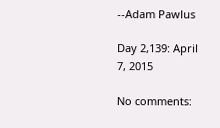--Adam Pawlus

Day 2,139: April 7, 2015

No comments: